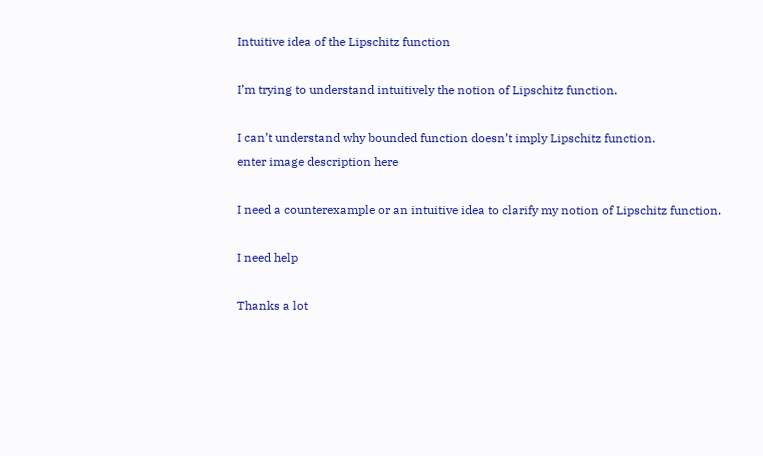Intuitive idea of the Lipschitz function

I’m trying to understand intuitively the notion of Lipschitz function.

I can’t understand why bounded function doesn’t imply Lipschitz function.
enter image description here

I need a counterexample or an intuitive idea to clarify my notion of Lipschitz function.

I need help

Thanks a lot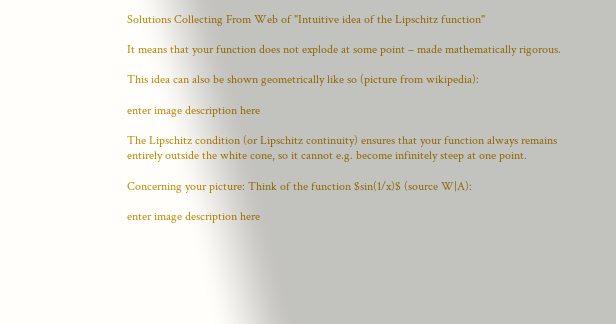Solutions Collecting From Web of "Intuitive idea of the Lipschitz function"

It means that your function does not explode at some point – made mathematically rigorous.

This idea can also be shown geometrically like so (picture from wikipedia):

enter image description here

The Lipschitz condition (or Lipschitz continuity) ensures that your function always remains entirely outside the white cone, so it cannot e.g. become infinitely steep at one point.

Concerning your picture: Think of the function $sin(1/x)$ (source W|A):

enter image description here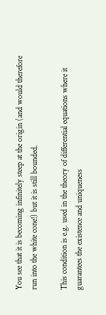You see that it is becoming infinitely steep at the origin (and would therefore run into the white cone!) but it is still bounded.

This condition is e.g. used in the theory of differential equations where it guarantees the existence and uniqueness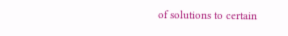of solutions to certain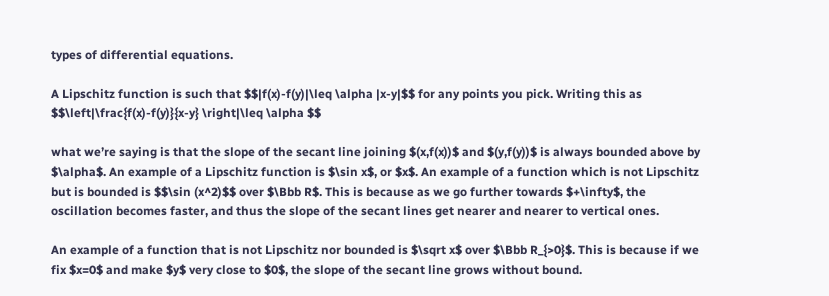types of differential equations.

A Lipschitz function is such that $$|f(x)-f(y)|\leq \alpha |x-y|$$ for any points you pick. Writing this as $$\left|\frac{f(x)-f(y)}{x-y} \right|\leq \alpha $$

what we’re saying is that the slope of the secant line joining $(x,f(x))$ and $(y,f(y))$ is always bounded above by $\alpha$. An example of a Lipschitz function is $\sin x$, or $x$. An example of a function which is not Lipschitz but is bounded is $$\sin (x^2)$$ over $\Bbb R$. This is because as we go further towards $+\infty$, the oscillation becomes faster, and thus the slope of the secant lines get nearer and nearer to vertical ones.

An example of a function that is not Lipschitz nor bounded is $\sqrt x$ over $\Bbb R_{>0}$. This is because if we fix $x=0$ and make $y$ very close to $0$, the slope of the secant line grows without bound.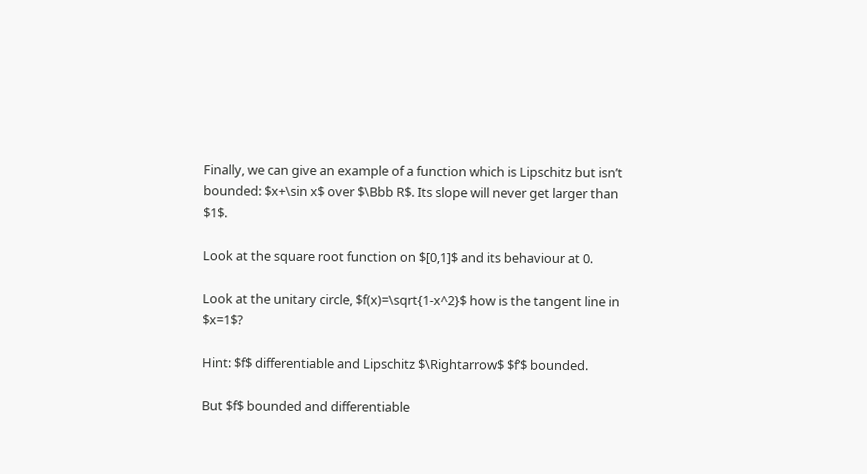Finally, we can give an example of a function which is Lipschitz but isn’t bounded: $x+\sin x$ over $\Bbb R$. Its slope will never get larger than $1$.

Look at the square root function on $[0,1]$ and its behaviour at 0.

Look at the unitary circle, $f(x)=\sqrt{1-x^2}$ how is the tangent line in $x=1$?

Hint: $f$ differentiable and Lipschitz $\Rightarrow$ $f’$ bounded.

But $f$ bounded and differentiable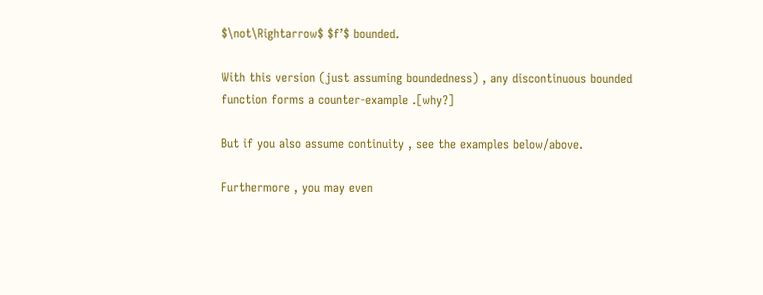$\not\Rightarrow$ $f’$ bounded.

With this version (just assuming boundedness) , any discontinuous bounded function forms a counter-example .[why?]

But if you also assume continuity , see the examples below/above.

Furthermore , you may even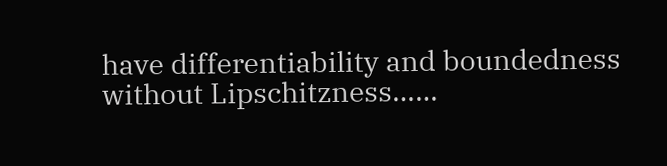have differentiability and boundedness without Lipschitzness……